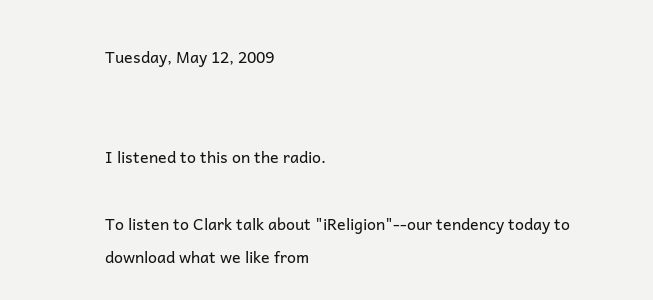Tuesday, May 12, 2009


I listened to this on the radio.

To listen to Clark talk about "iReligion"--our tendency today to download what we like from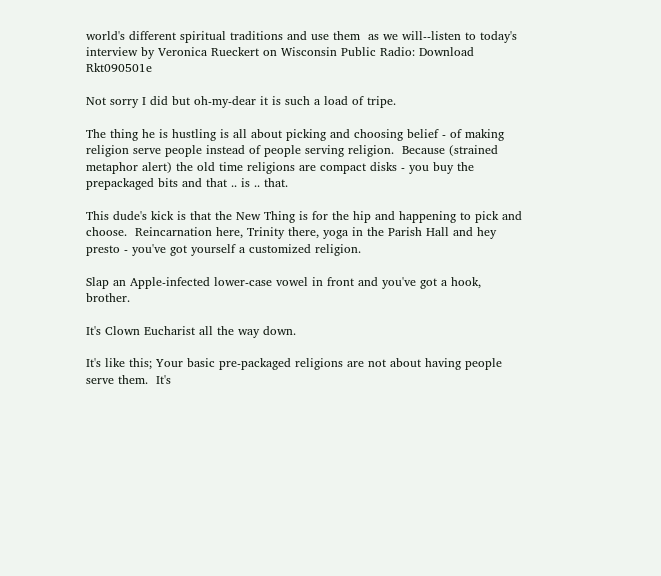world's different spiritual traditions and use them  as we will--listen to today's interview by Veronica Rueckert on Wisconsin Public Radio: Download Rkt090501e

Not sorry I did but oh-my-dear it is such a load of tripe.

The thing he is hustling is all about picking and choosing belief - of making religion serve people instead of people serving religion.  Because (strained metaphor alert) the old time religions are compact disks - you buy the prepackaged bits and that .. is .. that.

This dude's kick is that the New Thing is for the hip and happening to pick and choose.  Reincarnation here, Trinity there, yoga in the Parish Hall and hey presto - you've got yourself a customized religion.

Slap an Apple-infected lower-case vowel in front and you've got a hook, brother.

It's Clown Eucharist all the way down.

It's like this; Your basic pre-packaged religions are not about having people serve them.  It's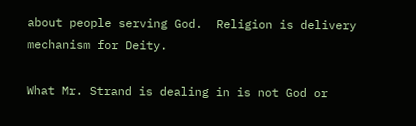about people serving God.  Religion is delivery mechanism for Deity.

What Mr. Strand is dealing in is not God or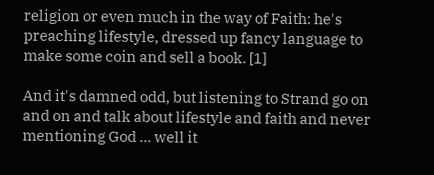religion or even much in the way of Faith: he's preaching lifestyle, dressed up fancy language to make some coin and sell a book. [1]

And it's damned odd, but listening to Strand go on and on and talk about lifestyle and faith and never mentioning God ... well it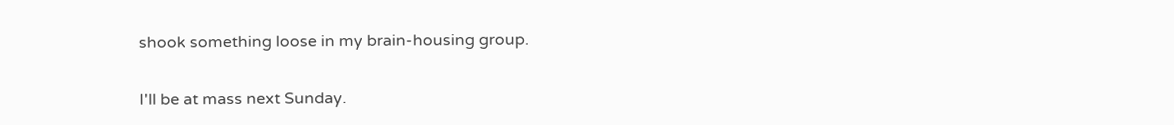shook something loose in my brain-housing group.

I'll be at mass next Sunday.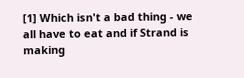[1] Which isn't a bad thing - we all have to eat and if Strand is making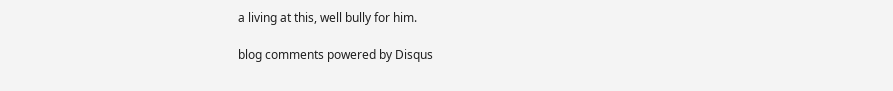a living at this, well bully for him.

blog comments powered by Disqus